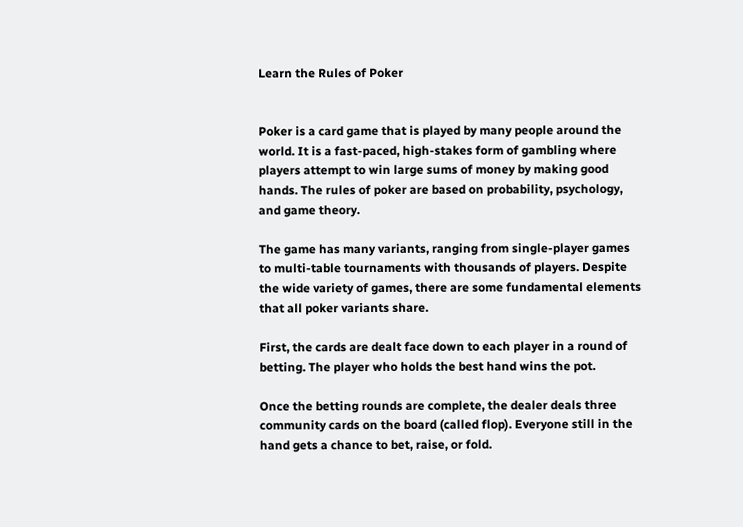Learn the Rules of Poker


Poker is a card game that is played by many people around the world. It is a fast-paced, high-stakes form of gambling where players attempt to win large sums of money by making good hands. The rules of poker are based on probability, psychology, and game theory.

The game has many variants, ranging from single-player games to multi-table tournaments with thousands of players. Despite the wide variety of games, there are some fundamental elements that all poker variants share.

First, the cards are dealt face down to each player in a round of betting. The player who holds the best hand wins the pot.

Once the betting rounds are complete, the dealer deals three community cards on the board (called flop). Everyone still in the hand gets a chance to bet, raise, or fold.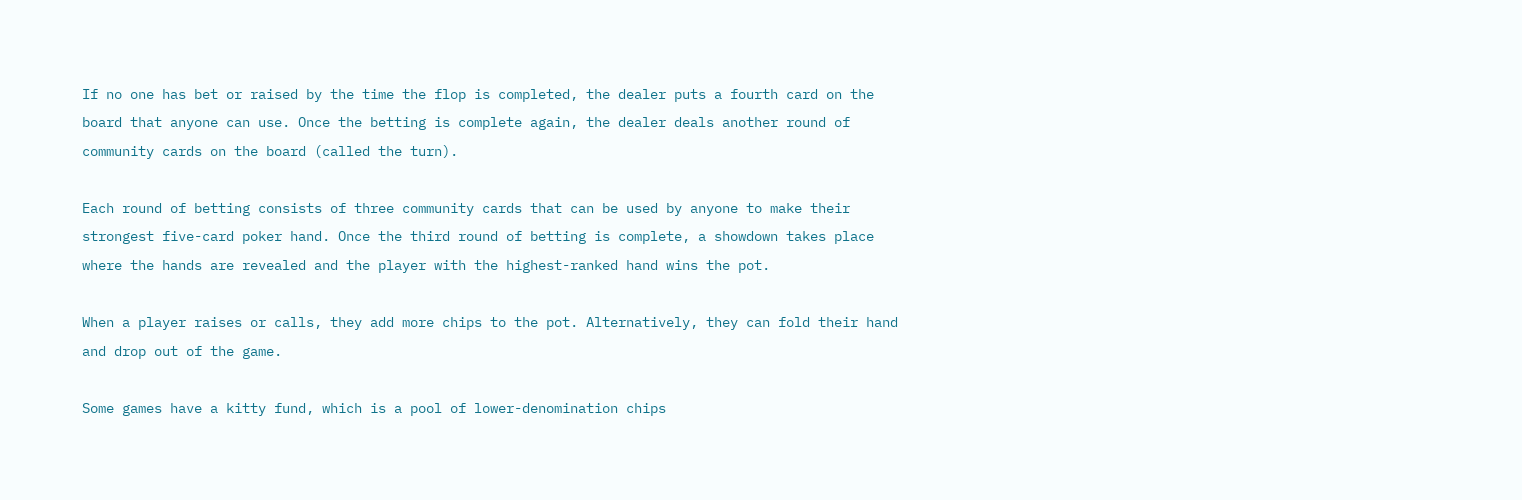If no one has bet or raised by the time the flop is completed, the dealer puts a fourth card on the board that anyone can use. Once the betting is complete again, the dealer deals another round of community cards on the board (called the turn).

Each round of betting consists of three community cards that can be used by anyone to make their strongest five-card poker hand. Once the third round of betting is complete, a showdown takes place where the hands are revealed and the player with the highest-ranked hand wins the pot.

When a player raises or calls, they add more chips to the pot. Alternatively, they can fold their hand and drop out of the game.

Some games have a kitty fund, which is a pool of lower-denomination chips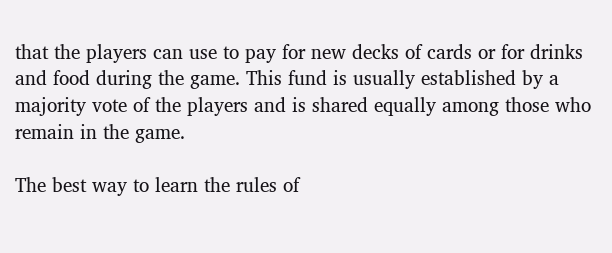that the players can use to pay for new decks of cards or for drinks and food during the game. This fund is usually established by a majority vote of the players and is shared equally among those who remain in the game.

The best way to learn the rules of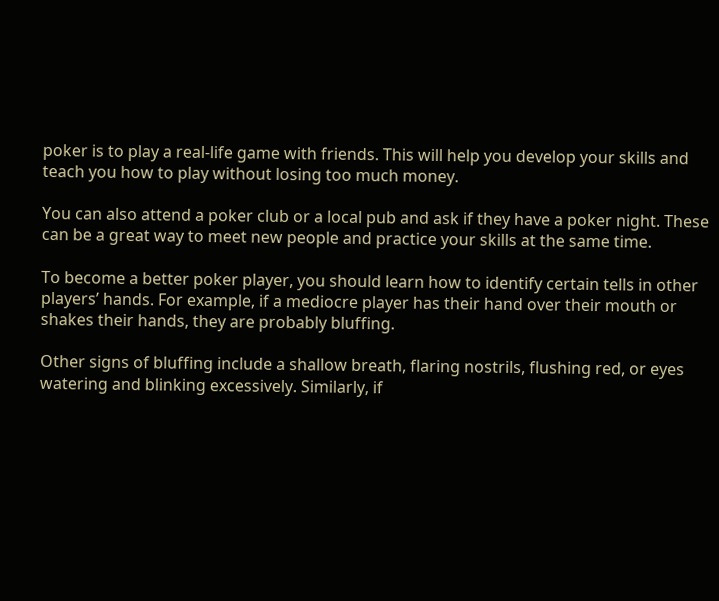poker is to play a real-life game with friends. This will help you develop your skills and teach you how to play without losing too much money.

You can also attend a poker club or a local pub and ask if they have a poker night. These can be a great way to meet new people and practice your skills at the same time.

To become a better poker player, you should learn how to identify certain tells in other players’ hands. For example, if a mediocre player has their hand over their mouth or shakes their hands, they are probably bluffing.

Other signs of bluffing include a shallow breath, flaring nostrils, flushing red, or eyes watering and blinking excessively. Similarly, if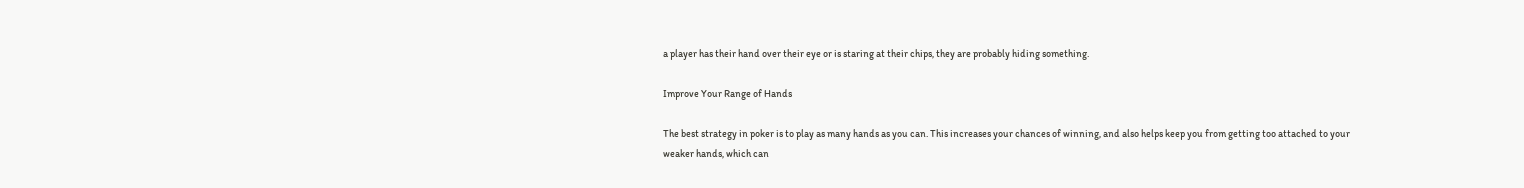a player has their hand over their eye or is staring at their chips, they are probably hiding something.

Improve Your Range of Hands

The best strategy in poker is to play as many hands as you can. This increases your chances of winning, and also helps keep you from getting too attached to your weaker hands, which can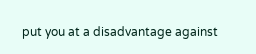put you at a disadvantage against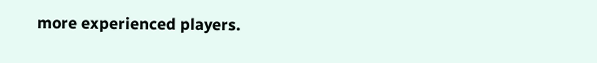more experienced players.